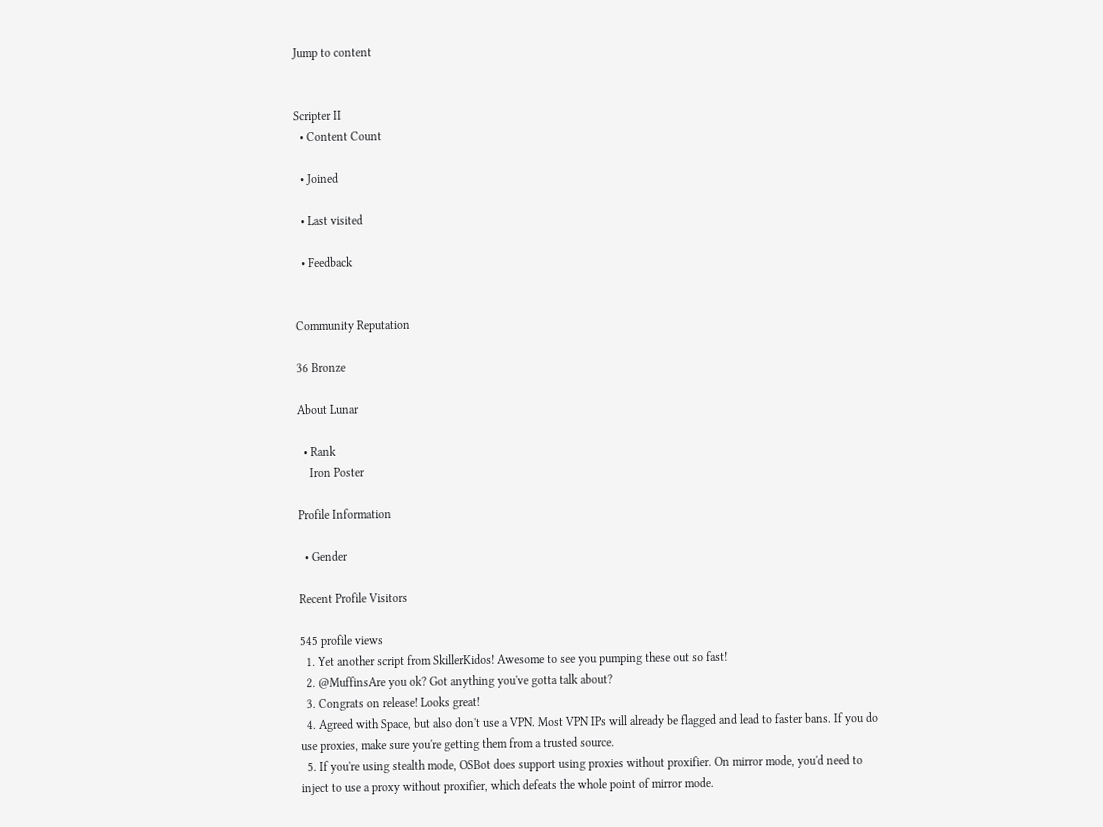Jump to content


Scripter II
  • Content Count

  • Joined

  • Last visited

  • Feedback


Community Reputation

36 Bronze

About Lunar

  • Rank
    Iron Poster

Profile Information

  • Gender

Recent Profile Visitors

545 profile views
  1. Yet another script from SkillerKidos! Awesome to see you pumping these out so fast!
  2. @MuffinsAre you ok? Got anything you've gotta talk about?
  3. Congrats on release! Looks great!
  4. Agreed with Space, but also don't use a VPN. Most VPN IPs will already be flagged and lead to faster bans. If you do use proxies, make sure you're getting them from a trusted source.
  5. If you're using stealth mode, OSBot does support using proxies without proxifier. On mirror mode, you'd need to inject to use a proxy without proxifier, which defeats the whole point of mirror mode.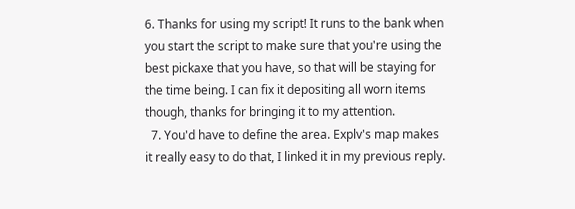6. Thanks for using my script! It runs to the bank when you start the script to make sure that you're using the best pickaxe that you have, so that will be staying for the time being. I can fix it depositing all worn items though, thanks for bringing it to my attention.
  7. You'd have to define the area. Explv's map makes it really easy to do that, I linked it in my previous reply.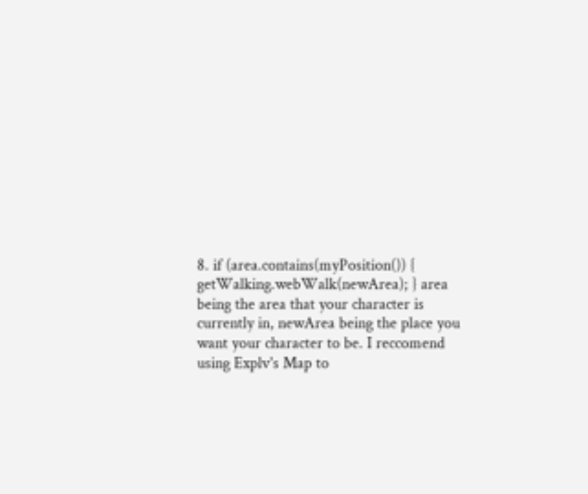8. if (area.contains(myPosition()) { getWalking.webWalk(newArea); } area being the area that your character is currently in, newArea being the place you want your character to be. I reccomend using Explv's Map to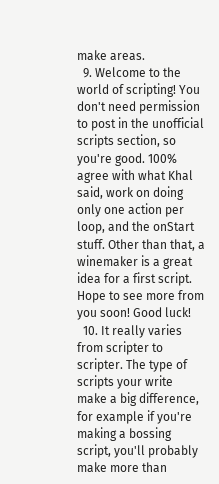make areas.
  9. Welcome to the world of scripting! You don't need permission to post in the unofficial scripts section, so you're good. 100% agree with what Khal said, work on doing only one action per loop, and the onStart stuff. Other than that, a winemaker is a great idea for a first script. Hope to see more from you soon! Good luck!
  10. It really varies from scripter to scripter. The type of scripts your write make a big difference, for example if you're making a bossing script, you'll probably make more than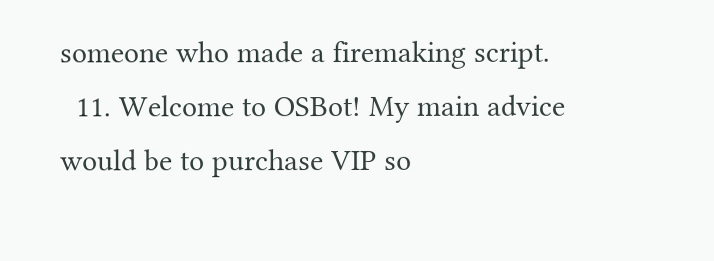someone who made a firemaking script.
  11. Welcome to OSBot! My main advice would be to purchase VIP so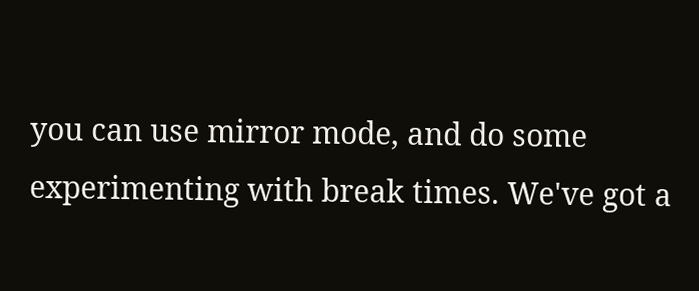you can use mirror mode, and do some experimenting with break times. We've got a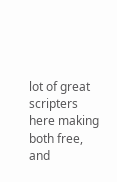lot of great scripters here making both free, and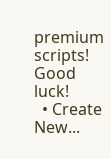premium scripts! Good luck!
  • Create New...